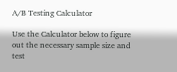A/B Testing Calculator

Use the Calculator below to figure out the necessary sample size and test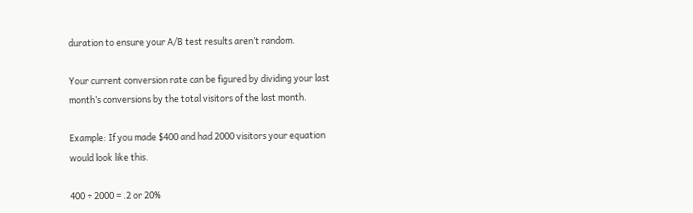duration to ensure your A/B test results aren’t random.

Your current conversion rate can be figured by dividing your last month’s conversions by the total visitors of the last month.

Example: If you made $400 and had 2000 visitors your equation would look like this.

400 ÷ 2000 = .2 or 20%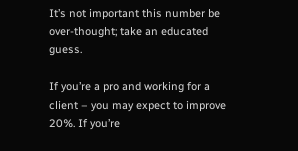It’s not important this number be over-thought; take an educated guess.

If you’re a pro and working for a client – you may expect to improve 20%. If you’re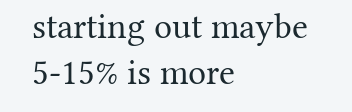starting out maybe 5-15% is more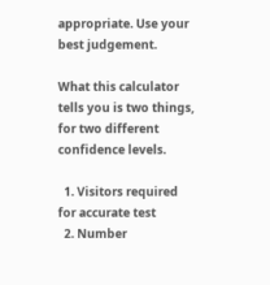appropriate. Use your best judgement.

What this calculator tells you is two things, for two different confidence levels.

  1. Visitors required for accurate test
  2. Number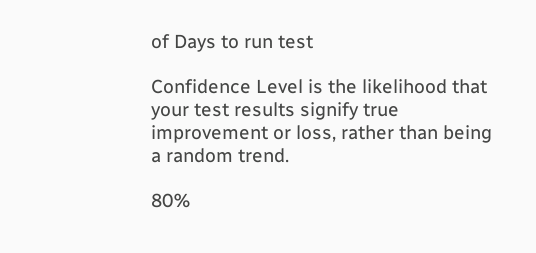of Days to run test

Confidence Level is the likelihood that your test results signify true improvement or loss, rather than being a random trend.

80%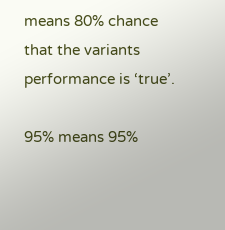means 80% chance that the variants performance is ‘true’.

95% means 95%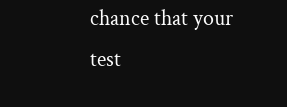chance that your test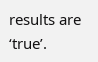results are ‘true’.